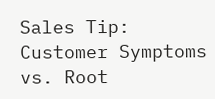Sales Tip: Customer Symptoms vs. Root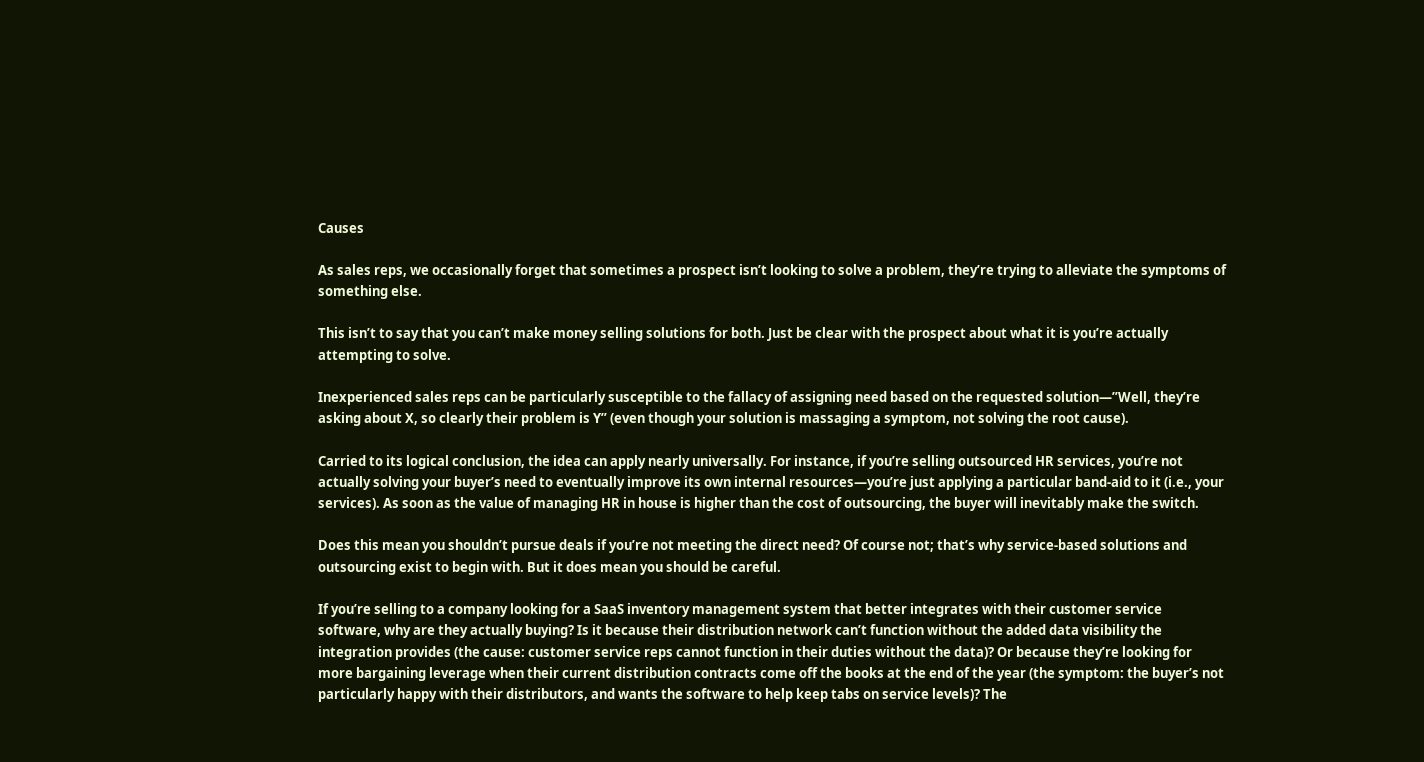Causes

As sales reps, we occasionally forget that sometimes a prospect isn’t looking to solve a problem, they’re trying to alleviate the symptoms of something else.

This isn’t to say that you can’t make money selling solutions for both. Just be clear with the prospect about what it is you’re actually attempting to solve.

Inexperienced sales reps can be particularly susceptible to the fallacy of assigning need based on the requested solution—”Well, they’re asking about X, so clearly their problem is Y” (even though your solution is massaging a symptom, not solving the root cause).

Carried to its logical conclusion, the idea can apply nearly universally. For instance, if you’re selling outsourced HR services, you’re not actually solving your buyer’s need to eventually improve its own internal resources—you’re just applying a particular band-aid to it (i.e., your services). As soon as the value of managing HR in house is higher than the cost of outsourcing, the buyer will inevitably make the switch.

Does this mean you shouldn’t pursue deals if you’re not meeting the direct need? Of course not; that’s why service-based solutions and outsourcing exist to begin with. But it does mean you should be careful.

If you’re selling to a company looking for a SaaS inventory management system that better integrates with their customer service software, why are they actually buying? Is it because their distribution network can’t function without the added data visibility the integration provides (the cause: customer service reps cannot function in their duties without the data)? Or because they’re looking for more bargaining leverage when their current distribution contracts come off the books at the end of the year (the symptom: the buyer’s not particularly happy with their distributors, and wants the software to help keep tabs on service levels)? The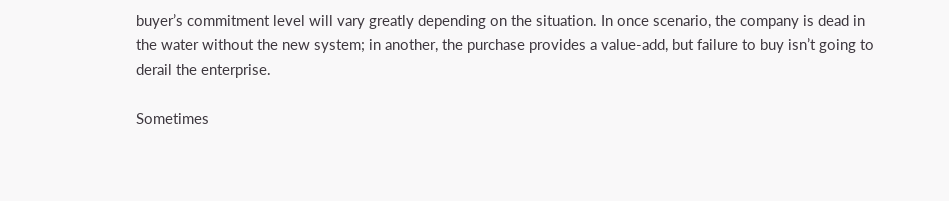buyer’s commitment level will vary greatly depending on the situation. In once scenario, the company is dead in the water without the new system; in another, the purchase provides a value-add, but failure to buy isn’t going to derail the enterprise.

Sometimes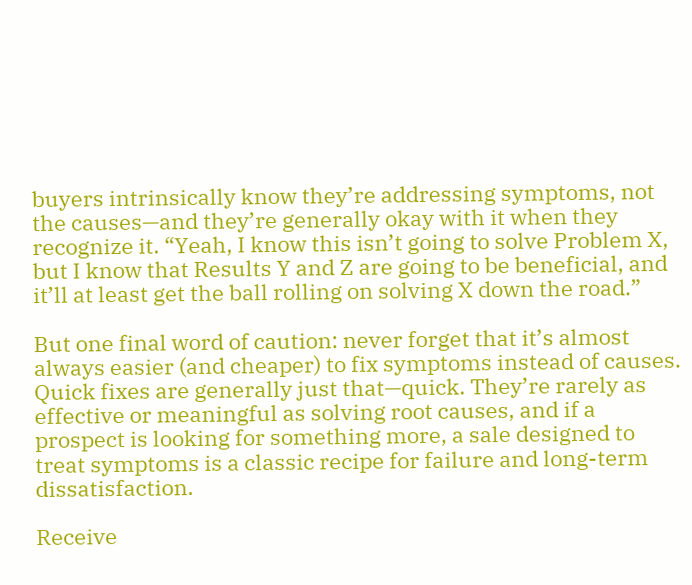buyers intrinsically know they’re addressing symptoms, not the causes—and they’re generally okay with it when they recognize it. “Yeah, I know this isn’t going to solve Problem X, but I know that Results Y and Z are going to be beneficial, and it’ll at least get the ball rolling on solving X down the road.”

But one final word of caution: never forget that it’s almost always easier (and cheaper) to fix symptoms instead of causes. Quick fixes are generally just that—quick. They’re rarely as effective or meaningful as solving root causes, and if a prospect is looking for something more, a sale designed to treat symptoms is a classic recipe for failure and long-term dissatisfaction.

Receive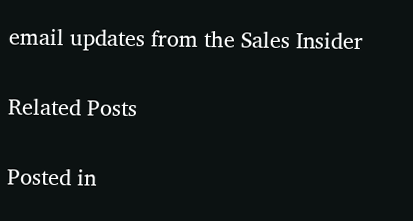email updates from the Sales Insider

Related Posts

Posted in